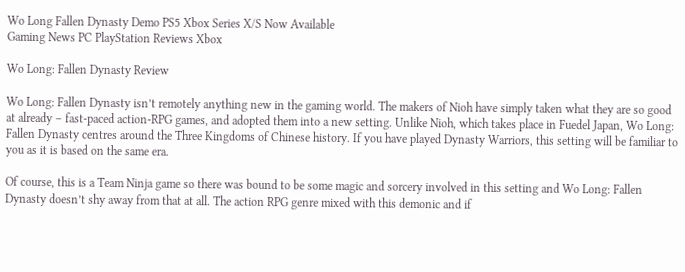Wo Long Fallen Dynasty Demo PS5 Xbox Series X/S Now Available
Gaming News PC PlayStation Reviews Xbox

Wo Long: Fallen Dynasty Review

Wo Long: Fallen Dynasty isn’t remotely anything new in the gaming world. The makers of Nioh have simply taken what they are so good at already – fast-paced action-RPG games, and adopted them into a new setting. Unlike Nioh, which takes place in Fuedel Japan, Wo Long: Fallen Dynasty centres around the Three Kingdoms of Chinese history. If you have played Dynasty Warriors, this setting will be familiar to you as it is based on the same era.

Of course, this is a Team Ninja game so there was bound to be some magic and sorcery involved in this setting and Wo Long: Fallen Dynasty doesn’t shy away from that at all. The action RPG genre mixed with this demonic and if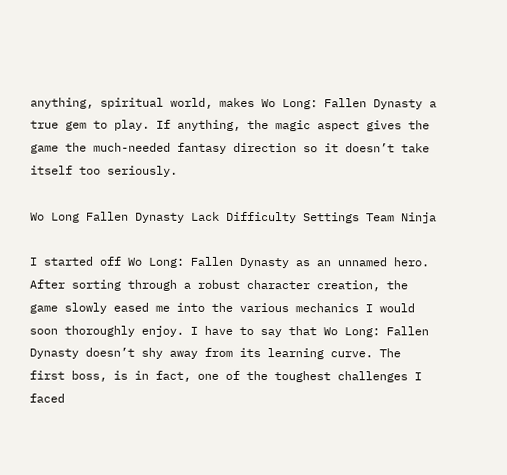anything, spiritual world, makes Wo Long: Fallen Dynasty a true gem to play. If anything, the magic aspect gives the game the much-needed fantasy direction so it doesn’t take itself too seriously.

Wo Long Fallen Dynasty Lack Difficulty Settings Team Ninja

I started off Wo Long: Fallen Dynasty as an unnamed hero. After sorting through a robust character creation, the game slowly eased me into the various mechanics I would soon thoroughly enjoy. I have to say that Wo Long: Fallen Dynasty doesn’t shy away from its learning curve. The first boss, is in fact, one of the toughest challenges I faced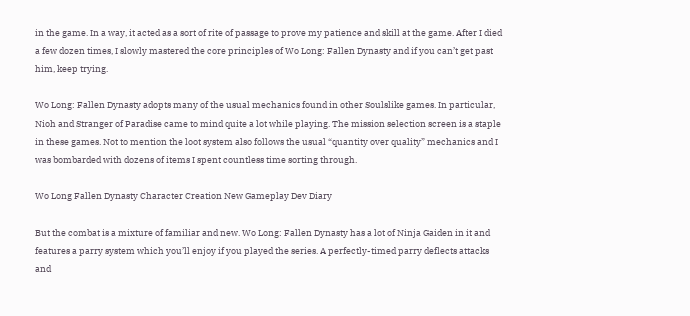in the game. In a way, it acted as a sort of rite of passage to prove my patience and skill at the game. After I died a few dozen times, I slowly mastered the core principles of Wo Long: Fallen Dynasty and if you can’t get past him, keep trying.

Wo Long: Fallen Dynasty adopts many of the usual mechanics found in other Soulslike games. In particular, Nioh and Stranger of Paradise came to mind quite a lot while playing. The mission selection screen is a staple in these games. Not to mention the loot system also follows the usual “quantity over quality” mechanics and I was bombarded with dozens of items I spent countless time sorting through.

Wo Long Fallen Dynasty Character Creation New Gameplay Dev Diary

But the combat is a mixture of familiar and new. Wo Long: Fallen Dynasty has a lot of Ninja Gaiden in it and features a parry system which you’ll enjoy if you played the series. A perfectly-timed parry deflects attacks and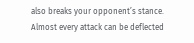also breaks your opponent’s stance. Almost every attack can be deflected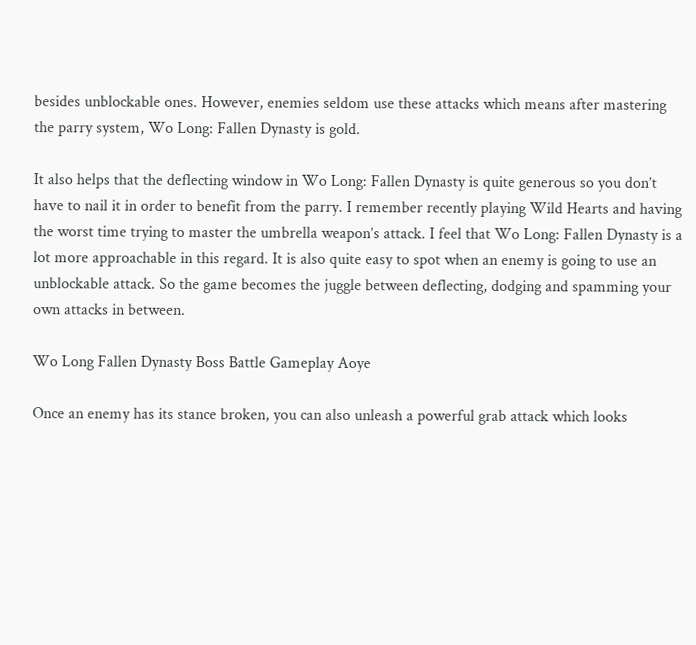besides unblockable ones. However, enemies seldom use these attacks which means after mastering the parry system, Wo Long: Fallen Dynasty is gold.

It also helps that the deflecting window in Wo Long: Fallen Dynasty is quite generous so you don’t have to nail it in order to benefit from the parry. I remember recently playing Wild Hearts and having the worst time trying to master the umbrella weapon’s attack. I feel that Wo Long: Fallen Dynasty is a lot more approachable in this regard. It is also quite easy to spot when an enemy is going to use an unblockable attack. So the game becomes the juggle between deflecting, dodging and spamming your own attacks in between.

Wo Long Fallen Dynasty Boss Battle Gameplay Aoye

Once an enemy has its stance broken, you can also unleash a powerful grab attack which looks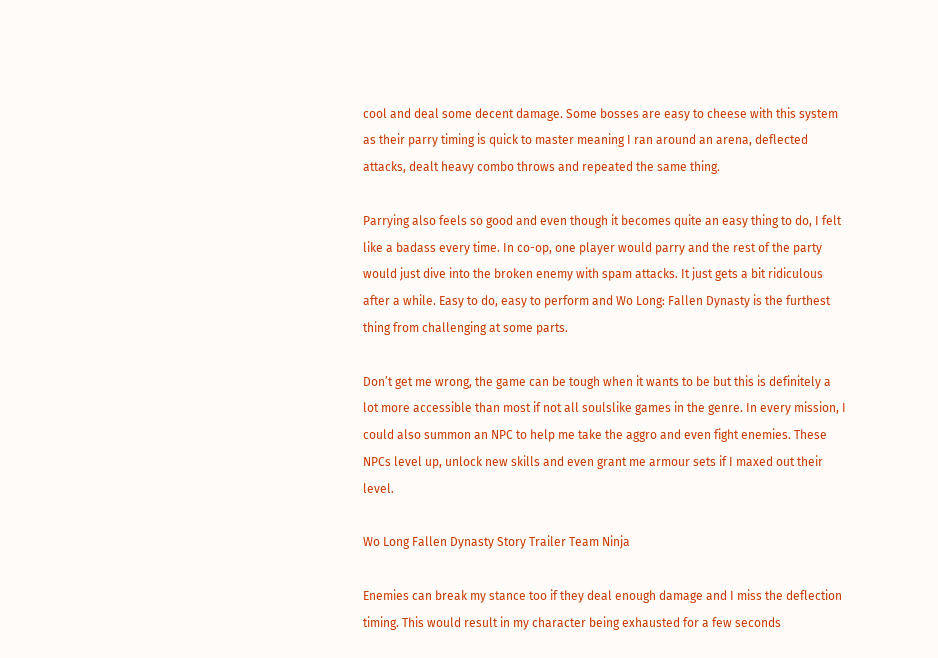cool and deal some decent damage. Some bosses are easy to cheese with this system as their parry timing is quick to master meaning I ran around an arena, deflected attacks, dealt heavy combo throws and repeated the same thing.

Parrying also feels so good and even though it becomes quite an easy thing to do, I felt like a badass every time. In co-op, one player would parry and the rest of the party would just dive into the broken enemy with spam attacks. It just gets a bit ridiculous after a while. Easy to do, easy to perform and Wo Long: Fallen Dynasty is the furthest thing from challenging at some parts.

Don’t get me wrong, the game can be tough when it wants to be but this is definitely a lot more accessible than most if not all soulslike games in the genre. In every mission, I could also summon an NPC to help me take the aggro and even fight enemies. These NPCs level up, unlock new skills and even grant me armour sets if I maxed out their level.

Wo Long Fallen Dynasty Story Trailer Team Ninja

Enemies can break my stance too if they deal enough damage and I miss the deflection timing. This would result in my character being exhausted for a few seconds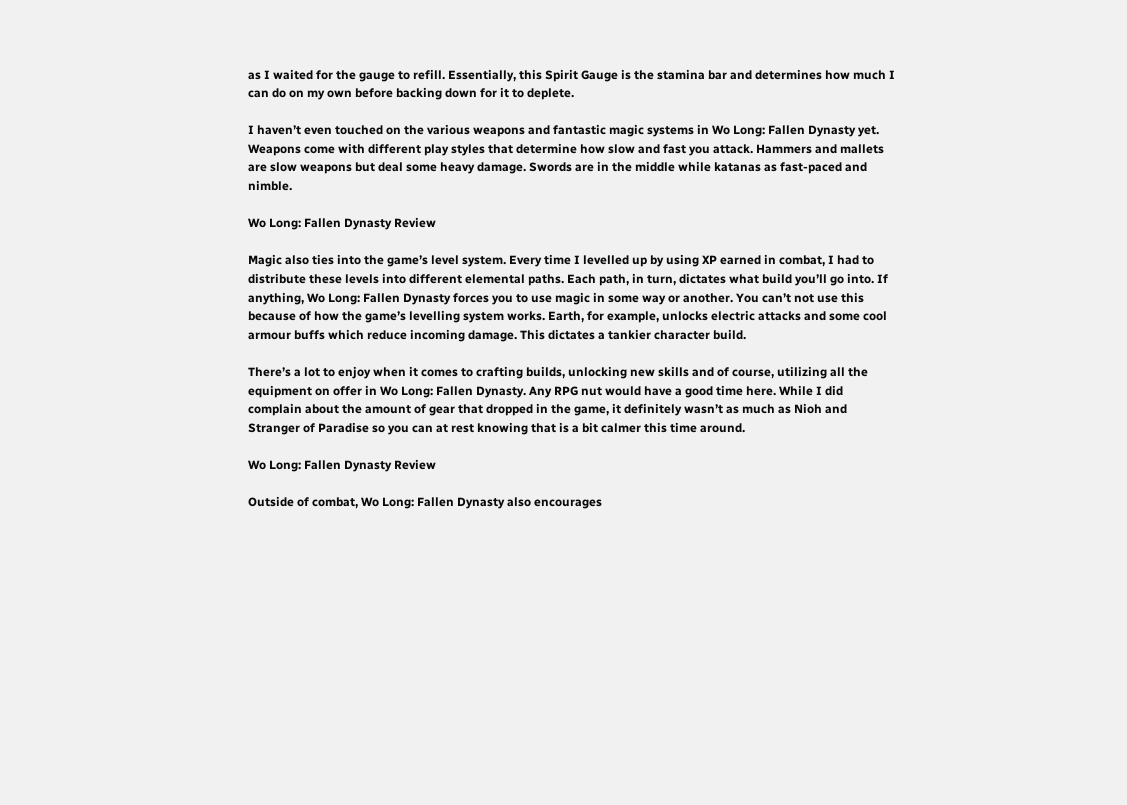as I waited for the gauge to refill. Essentially, this Spirit Gauge is the stamina bar and determines how much I can do on my own before backing down for it to deplete.

I haven’t even touched on the various weapons and fantastic magic systems in Wo Long: Fallen Dynasty yet. Weapons come with different play styles that determine how slow and fast you attack. Hammers and mallets are slow weapons but deal some heavy damage. Swords are in the middle while katanas as fast-paced and nimble.

Wo Long: Fallen Dynasty Review

Magic also ties into the game’s level system. Every time I levelled up by using XP earned in combat, I had to distribute these levels into different elemental paths. Each path, in turn, dictates what build you’ll go into. If anything, Wo Long: Fallen Dynasty forces you to use magic in some way or another. You can’t not use this because of how the game’s levelling system works. Earth, for example, unlocks electric attacks and some cool armour buffs which reduce incoming damage. This dictates a tankier character build.

There’s a lot to enjoy when it comes to crafting builds, unlocking new skills and of course, utilizing all the equipment on offer in Wo Long: Fallen Dynasty. Any RPG nut would have a good time here. While I did complain about the amount of gear that dropped in the game, it definitely wasn’t as much as Nioh and Stranger of Paradise so you can at rest knowing that is a bit calmer this time around.

Wo Long: Fallen Dynasty Review

Outside of combat, Wo Long: Fallen Dynasty also encourages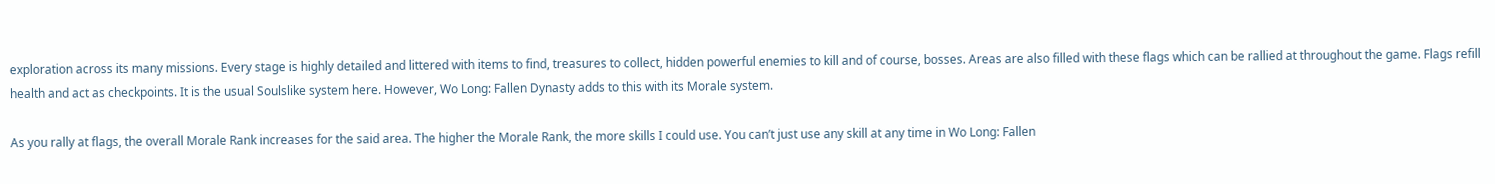exploration across its many missions. Every stage is highly detailed and littered with items to find, treasures to collect, hidden powerful enemies to kill and of course, bosses. Areas are also filled with these flags which can be rallied at throughout the game. Flags refill health and act as checkpoints. It is the usual Soulslike system here. However, Wo Long: Fallen Dynasty adds to this with its Morale system.

As you rally at flags, the overall Morale Rank increases for the said area. The higher the Morale Rank, the more skills I could use. You can’t just use any skill at any time in Wo Long: Fallen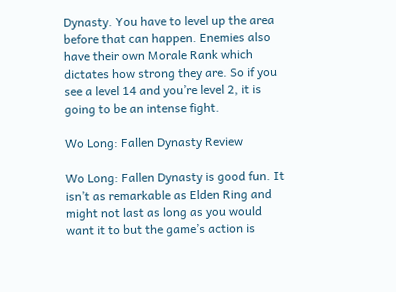Dynasty. You have to level up the area before that can happen. Enemies also have their own Morale Rank which dictates how strong they are. So if you see a level 14 and you’re level 2, it is going to be an intense fight.

Wo Long: Fallen Dynasty Review

Wo Long: Fallen Dynasty is good fun. It isn’t as remarkable as Elden Ring and might not last as long as you would want it to but the game’s action is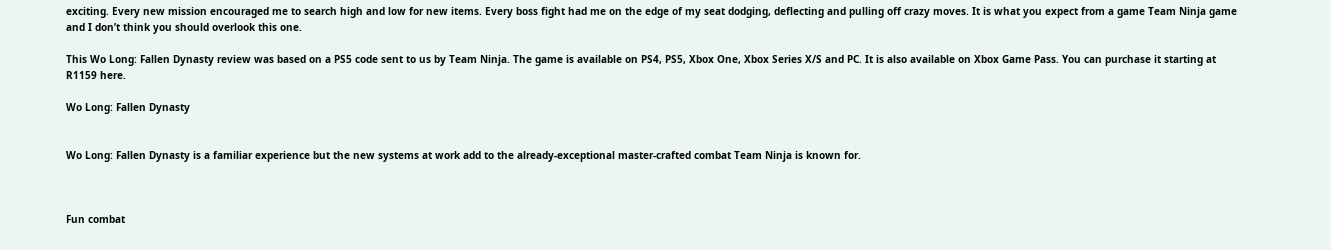exciting. Every new mission encouraged me to search high and low for new items. Every boss fight had me on the edge of my seat dodging, deflecting and pulling off crazy moves. It is what you expect from a game Team Ninja game and I don’t think you should overlook this one.

This Wo Long: Fallen Dynasty review was based on a PS5 code sent to us by Team Ninja. The game is available on PS4, PS5, Xbox One, Xbox Series X/S and PC. It is also available on Xbox Game Pass. You can purchase it starting at R1159 here.

Wo Long: Fallen Dynasty


Wo Long: Fallen Dynasty is a familiar experience but the new systems at work add to the already-exceptional master-crafted combat Team Ninja is known for.



Fun combat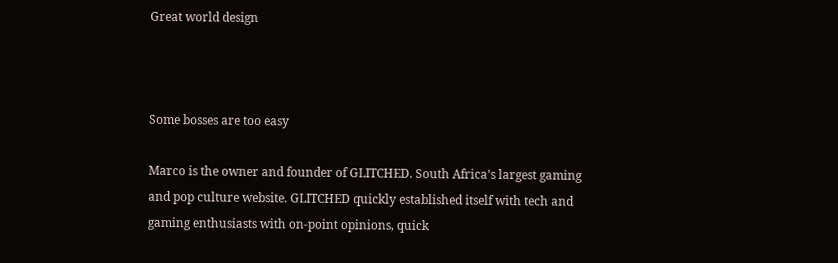Great world design



Some bosses are too easy

Marco is the owner and founder of GLITCHED. South Africa’s largest gaming and pop culture website. GLITCHED quickly established itself with tech and gaming enthusiasts with on-point opinions, quick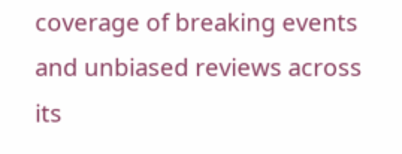coverage of breaking events and unbiased reviews across its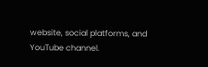website, social platforms, and YouTube channel.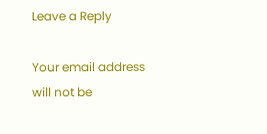Leave a Reply

Your email address will not be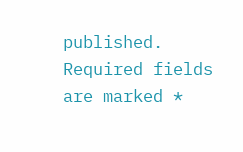published. Required fields are marked *